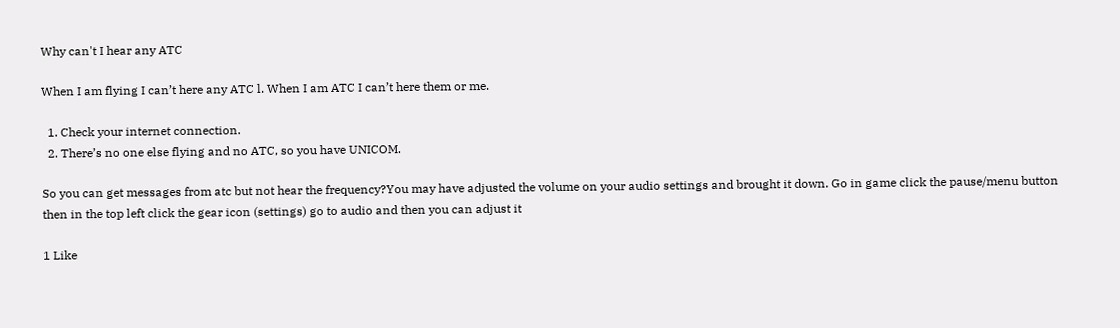Why can't I hear any ATC

When I am flying I can’t here any ATC l. When I am ATC I can’t here them or me.

  1. Check your internet connection.
  2. There’s no one else flying and no ATC, so you have UNICOM.

So you can get messages from atc but not hear the frequency?You may have adjusted the volume on your audio settings and brought it down. Go in game click the pause/menu button then in the top left click the gear icon (settings) go to audio and then you can adjust it

1 Like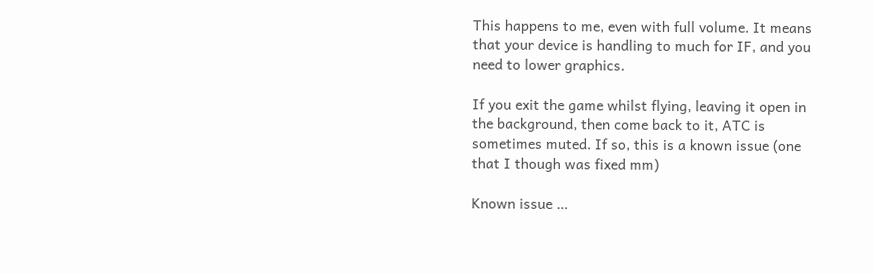This happens to me, even with full volume. It means that your device is handling to much for IF, and you need to lower graphics.

If you exit the game whilst flying, leaving it open in the background, then come back to it, ATC is sometimes muted. If so, this is a known issue (one that I though was fixed mm)

Known issue …